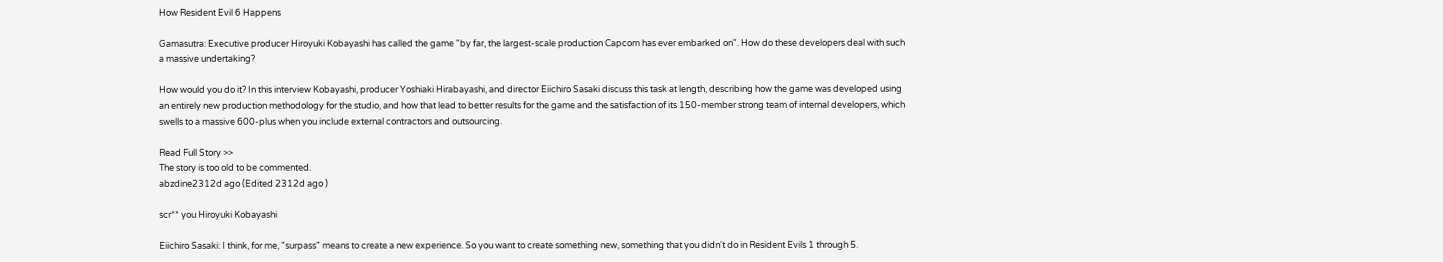How Resident Evil 6 Happens

Gamasutra: Executive producer Hiroyuki Kobayashi has called the game "by far, the largest-scale production Capcom has ever embarked on". How do these developers deal with such a massive undertaking?

How would you do it? In this interview Kobayashi, producer Yoshiaki Hirabayashi, and director Eiichiro Sasaki discuss this task at length, describing how the game was developed using an entirely new production methodology for the studio, and how that lead to better results for the game and the satisfaction of its 150-member strong team of internal developers, which swells to a massive 600-plus when you include external contractors and outsourcing.

Read Full Story >>
The story is too old to be commented.
abzdine2312d ago (Edited 2312d ago )

scr** you Hiroyuki Kobayashi

Eiichiro Sasaki: I think, for me, "surpass" means to create a new experience. So you want to create something new, something that you didn't do in Resident Evils 1 through 5.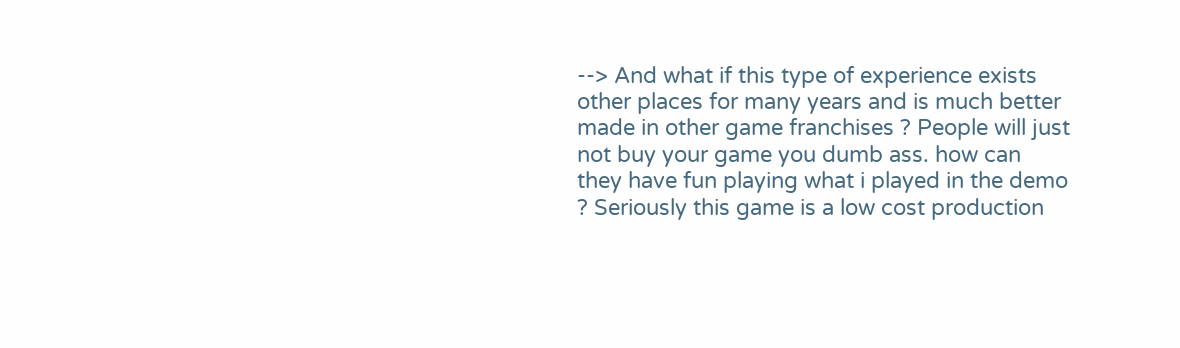--> And what if this type of experience exists other places for many years and is much better made in other game franchises ? People will just not buy your game you dumb ass. how can they have fun playing what i played in the demo ? Seriously this game is a low cost production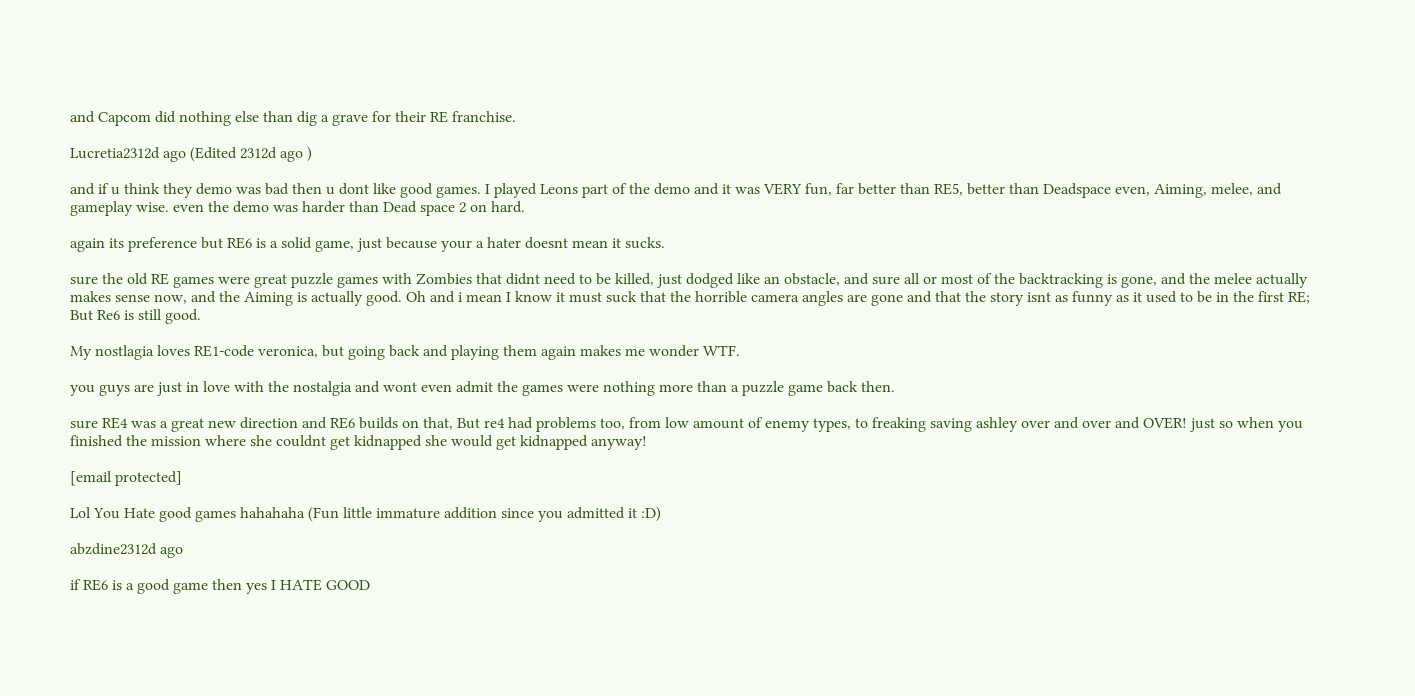and Capcom did nothing else than dig a grave for their RE franchise.

Lucretia2312d ago (Edited 2312d ago )

and if u think they demo was bad then u dont like good games. I played Leons part of the demo and it was VERY fun, far better than RE5, better than Deadspace even, Aiming, melee, and gameplay wise. even the demo was harder than Dead space 2 on hard.

again its preference but RE6 is a solid game, just because your a hater doesnt mean it sucks.

sure the old RE games were great puzzle games with Zombies that didnt need to be killed, just dodged like an obstacle, and sure all or most of the backtracking is gone, and the melee actually makes sense now, and the Aiming is actually good. Oh and i mean I know it must suck that the horrible camera angles are gone and that the story isnt as funny as it used to be in the first RE; But Re6 is still good.

My nostlagia loves RE1-code veronica, but going back and playing them again makes me wonder WTF.

you guys are just in love with the nostalgia and wont even admit the games were nothing more than a puzzle game back then.

sure RE4 was a great new direction and RE6 builds on that, But re4 had problems too, from low amount of enemy types, to freaking saving ashley over and over and OVER! just so when you finished the mission where she couldnt get kidnapped she would get kidnapped anyway!

[email protected]

Lol You Hate good games hahahaha (Fun little immature addition since you admitted it :D)

abzdine2312d ago

if RE6 is a good game then yes I HATE GOOD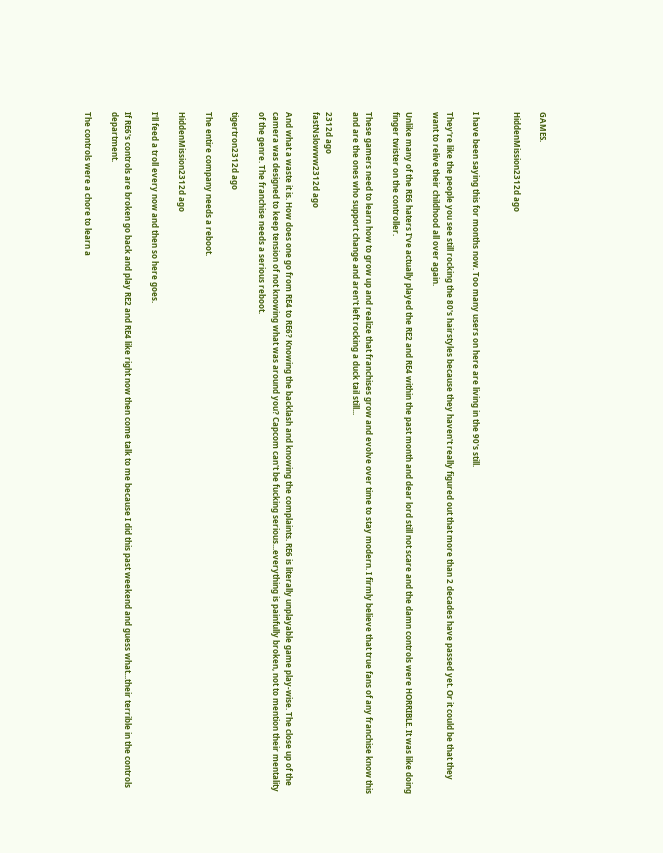GAMES.

HiddenMission2312d ago


I have been saying this for months now. Too many users on here are living in the 90's still.

They're like the people you see still rocking the 80's hairstyles because they haven't really figured out that more than 2 decades have passed yet. Or it could be that they want to relive their childhood all over again.

Unlike many of the RE6 haters I've actually played the RE2 and RE4 within the past month and dear lord still not scare and the damn controls were HORRIBLE. It was like doing finger twister on the controller.

These gamers need to learn how to grow up and realize that franchises grow and evolve over time to stay modern. I firmly believe that true fans of any franchise know this and are the ones who support change and aren't left rocking a duck tail still...

2312d ago
fastNslowww2312d ago

And what a waste it is. How does one go from RE4 to RE6? Knowing the backlash and knowing the complaints. RE6 is literally unplayable game play-wise. The close up of the camera was designed to keep tension of not knowing what was around you? Capcom can't be fucking serious...everything is painfully broken, not to mention their mentality of the genre. The franchise needs a serious reboot.

tigertron2312d ago

The entire company needs a reboot.

HiddenMission2312d ago

I'll feed a troll every now and then so here goes.

If RE6's controls are broken go back and play RE2 and RE4 like right now then come talk to me because I did this past weekend and guess what...their terrible in the controls department.

The controls were a chore to learn a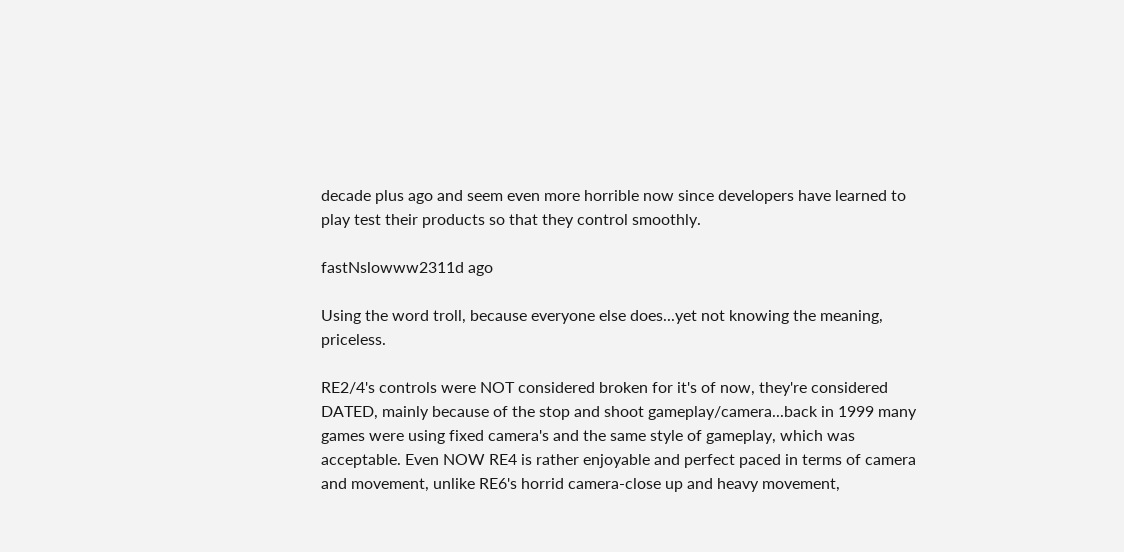decade plus ago and seem even more horrible now since developers have learned to play test their products so that they control smoothly.

fastNslowww2311d ago

Using the word troll, because everyone else does...yet not knowing the meaning, priceless.

RE2/4's controls were NOT considered broken for it's of now, they're considered DATED, mainly because of the stop and shoot gameplay/camera...back in 1999 many games were using fixed camera's and the same style of gameplay, which was acceptable. Even NOW RE4 is rather enjoyable and perfect paced in terms of camera and movement, unlike RE6's horrid camera-close up and heavy movement,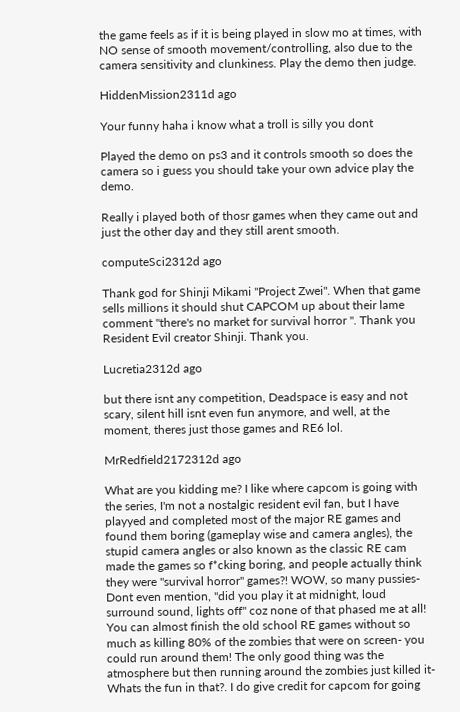the game feels as if it is being played in slow mo at times, with NO sense of smooth movement/controlling, also due to the camera sensitivity and clunkiness. Play the demo then judge.

HiddenMission2311d ago

Your funny haha i know what a troll is silly you dont

Played the demo on ps3 and it controls smooth so does the camera so i guess you should take your own advice play the demo.

Really i played both of thosr games when they came out and just the other day and they still arent smooth.

computeSci2312d ago

Thank god for Shinji Mikami "Project Zwei". When that game sells millions it should shut CAPCOM up about their lame comment "there's no market for survival horror ". Thank you Resident Evil creator Shinji. Thank you.

Lucretia2312d ago

but there isnt any competition, Deadspace is easy and not scary, silent hill isnt even fun anymore, and well, at the moment, theres just those games and RE6 lol.

MrRedfield2172312d ago

What are you kidding me? I like where capcom is going with the series, I'm not a nostalgic resident evil fan, but I have playyed and completed most of the major RE games and found them boring (gameplay wise and camera angles), the stupid camera angles or also known as the classic RE cam made the games so f*cking boring, and people actually think they were "survival horror" games?! WOW, so many pussies-Dont even mention, "did you play it at midnight, loud surround sound, lights off" coz none of that phased me at all! You can almost finish the old school RE games without so much as killing 80% of the zombies that were on screen- you could run around them! The only good thing was the atmosphere but then running around the zombies just killed it- Whats the fun in that?. I do give credit for capcom for going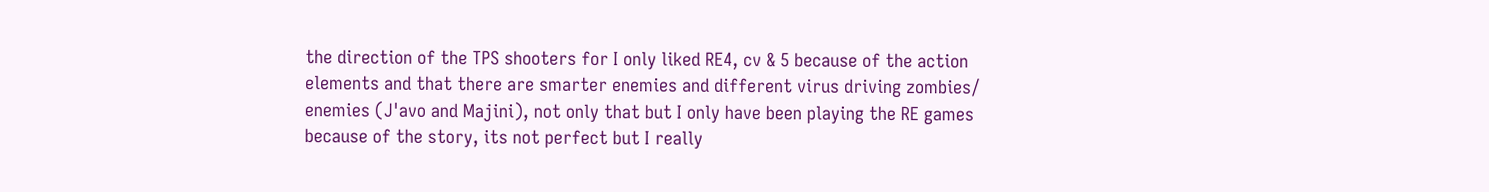the direction of the TPS shooters for I only liked RE4, cv & 5 because of the action elements and that there are smarter enemies and different virus driving zombies/ enemies (J'avo and Majini), not only that but I only have been playing the RE games because of the story, its not perfect but I really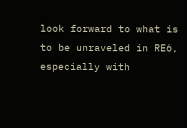look forward to what is to be unraveled in RE6, especially with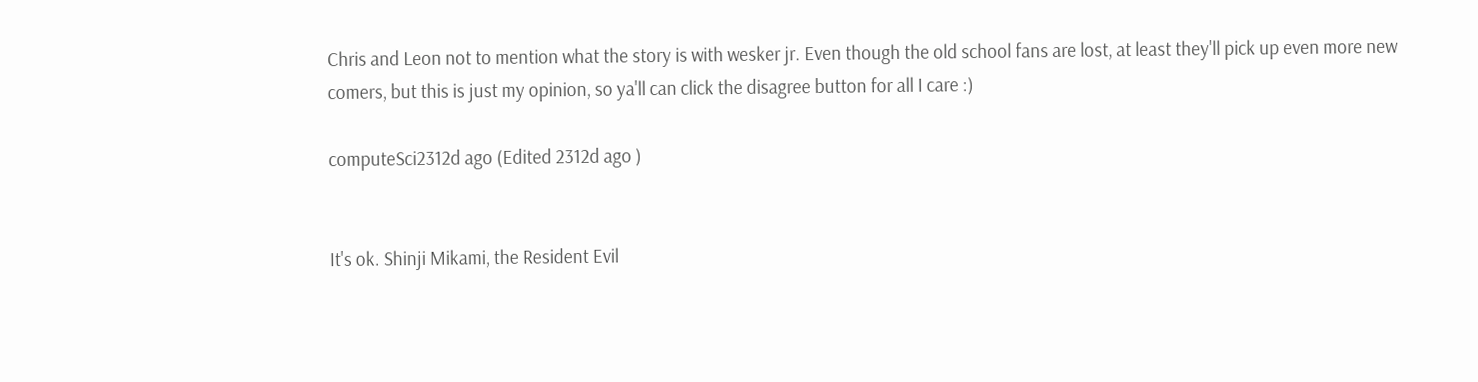Chris and Leon not to mention what the story is with wesker jr. Even though the old school fans are lost, at least they'll pick up even more new comers, but this is just my opinion, so ya'll can click the disagree button for all I care :)

computeSci2312d ago (Edited 2312d ago )


It's ok. Shinji Mikami, the Resident Evil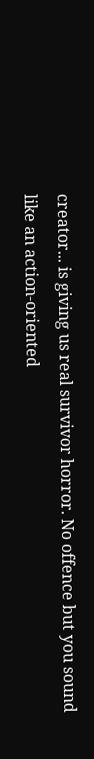creator... is giving us real survivor horror. No offence but you sound like an action-oriented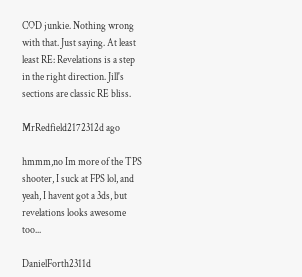COD junkie. Nothing wrong with that. Just saying. At least least RE: Revelations is a step in the right direction. Jill's sections are classic RE bliss.

MrRedfield2172312d ago

hmmm,no Im more of the TPS shooter, I suck at FPS lol, and yeah, I havent got a 3ds, but revelations looks awesome too...

DanielForth2311d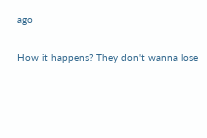ago

How it happens? They don't wanna lose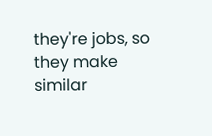they're jobs, so they make similar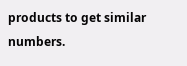products to get similar numbers.